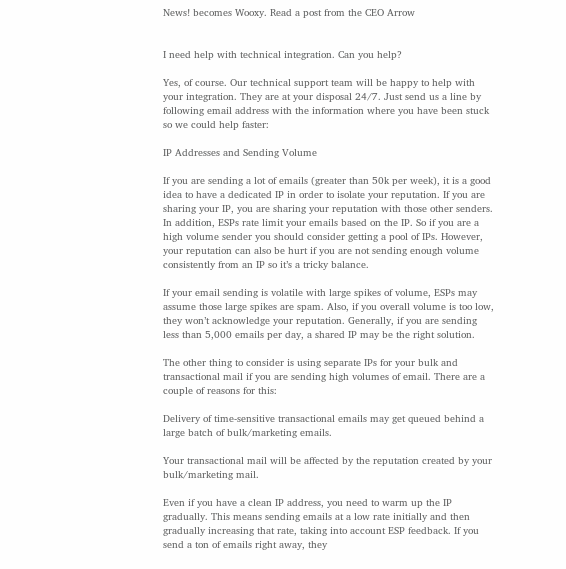News! becomes Wooxy. Read a post from the CEO Arrow


I need help with technical integration. Can you help?

Yes, of course. Our technical support team will be happy to help with your integration. They are at your disposal 24/7. Just send us a line by following email address with the information where you have been stuck so we could help faster:

IP Addresses and Sending Volume

If you are sending a lot of emails (greater than 50k per week), it is a good idea to have a dedicated IP in order to isolate your reputation. If you are sharing your IP, you are sharing your reputation with those other senders. In addition, ESPs rate limit your emails based on the IP. So if you are a high volume sender you should consider getting a pool of IPs. However, your reputation can also be hurt if you are not sending enough volume consistently from an IP so it’s a tricky balance.

If your email sending is volatile with large spikes of volume, ESPs may assume those large spikes are spam. Also, if you overall volume is too low, they won’t acknowledge your reputation. Generally, if you are sending less than 5,000 emails per day, a shared IP may be the right solution.

The other thing to consider is using separate IPs for your bulk and transactional mail if you are sending high volumes of email. There are a couple of reasons for this:

Delivery of time-sensitive transactional emails may get queued behind a large batch of bulk/marketing emails.

Your transactional mail will be affected by the reputation created by your bulk/marketing mail.

Even if you have a clean IP address, you need to warm up the IP gradually. This means sending emails at a low rate initially and then gradually increasing that rate, taking into account ESP feedback. If you send a ton of emails right away, they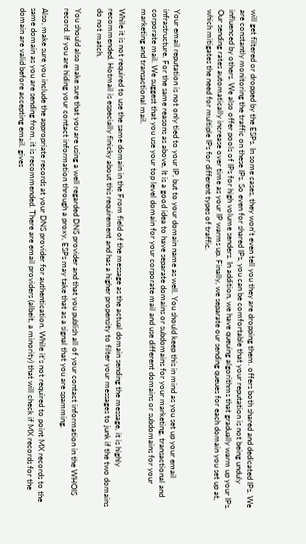will get filtered or dropped by the ESPs. In some cases, they won’t even tell you they are dropping them. offers both shared and dedicated IPs. We are constantly monitoring the traffic on these IPs. So even for shared IPs, you can be comfortable that your reputation is not being unduly influenced by others. We also offer pools of IPs for high volume senders. In addition, we have queuing algorithms that gradually warm up your IPs. Our sending rates automatically increase over time as your IP warms up. Finally, we separate our sending queues for each domain you set up at, which mitigates the need for multiple IPs for different types of traffic.


Your email reputation is not only tied to your IP, but to your domain name as well. You should keep this in mind as you set up your email infrastructure. For the same reasons as above, It is a good idea to have separate domains or subdomains for your marketing, transactional and corporate mail. We suggest that you use your top level domain for your corporate mail and use different domains or subdomains for your marketing and transactional mail.

While it is not required to use the same domain in the From field of the message as the actual domain sending the message, it is highly recommended. Hotmail is especially finicky about this requirement and has a higher propensity to filter your messages to junk if the two domains do not match.

You should also make sure that you are using a well regarded DNS provider and that you publish all of your contact information in the WHOIS record. If you are hiding your contact information through a proxy, ESPs may take that as a signal that you are spamming.

Also, make sure you include the appropriate records at your DNS provider for authentication. While it’s not required to point MX records to the same domain as you are sending from, it is recommended. There are email providers (albeit, a minority) that will check if MX records for the domain are valid before accepting email. gives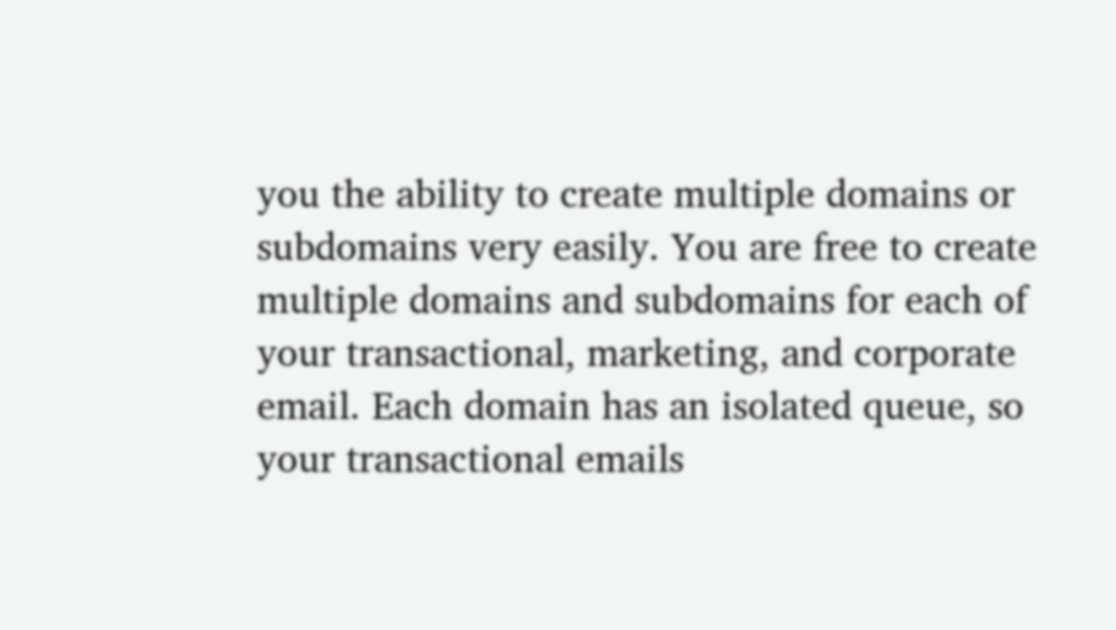you the ability to create multiple domains or subdomains very easily. You are free to create multiple domains and subdomains for each of your transactional, marketing, and corporate email. Each domain has an isolated queue, so your transactional emails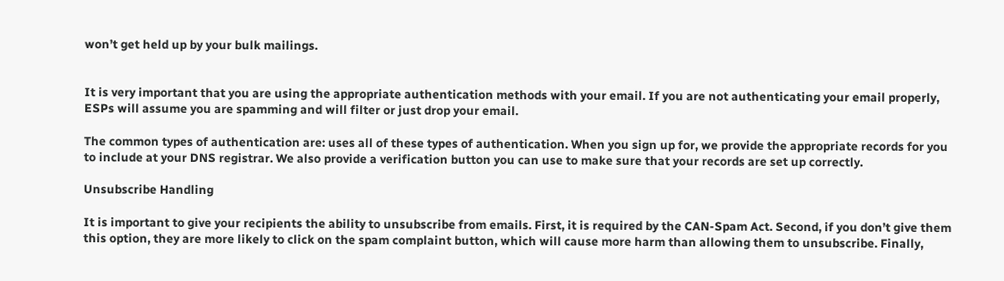won’t get held up by your bulk mailings.


It is very important that you are using the appropriate authentication methods with your email. If you are not authenticating your email properly, ESPs will assume you are spamming and will filter or just drop your email.

The common types of authentication are: uses all of these types of authentication. When you sign up for, we provide the appropriate records for you to include at your DNS registrar. We also provide a verification button you can use to make sure that your records are set up correctly.

Unsubscribe Handling

It is important to give your recipients the ability to unsubscribe from emails. First, it is required by the CAN-Spam Act. Second, if you don’t give them this option, they are more likely to click on the spam complaint button, which will cause more harm than allowing them to unsubscribe. Finally,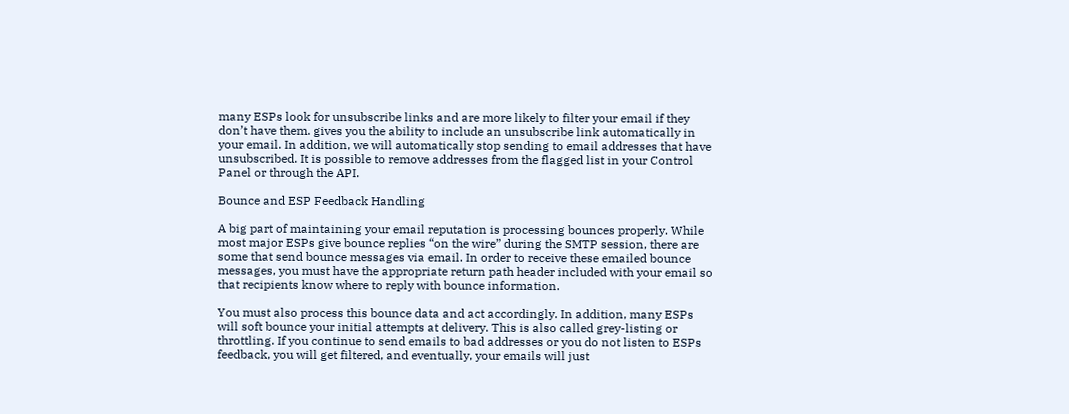many ESPs look for unsubscribe links and are more likely to filter your email if they don’t have them. gives you the ability to include an unsubscribe link automatically in your email. In addition, we will automatically stop sending to email addresses that have unsubscribed. It is possible to remove addresses from the flagged list in your Control Panel or through the API.

Bounce and ESP Feedback Handling

A big part of maintaining your email reputation is processing bounces properly. While most major ESPs give bounce replies “on the wire” during the SMTP session, there are some that send bounce messages via email. In order to receive these emailed bounce messages, you must have the appropriate return path header included with your email so that recipients know where to reply with bounce information.

You must also process this bounce data and act accordingly. In addition, many ESPs will soft bounce your initial attempts at delivery. This is also called grey-listing or throttling. If you continue to send emails to bad addresses or you do not listen to ESPs feedback, you will get filtered, and eventually, your emails will just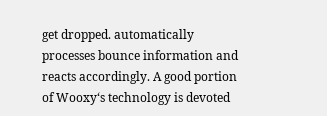get dropped. automatically processes bounce information and reacts accordingly. A good portion of Wooxy‘s technology is devoted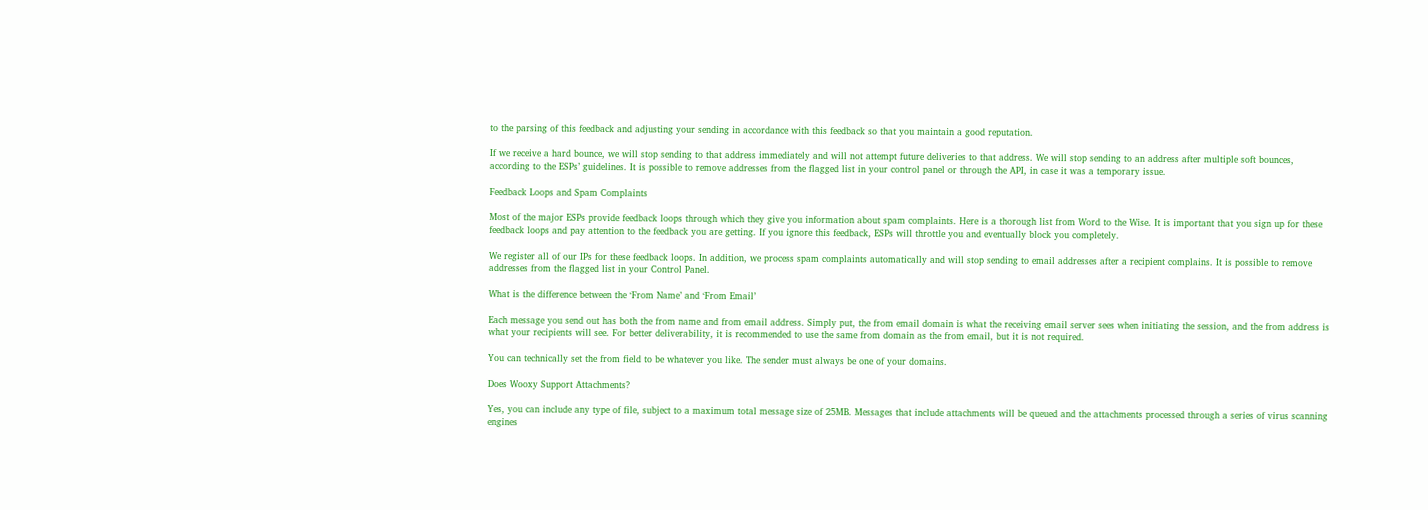to the parsing of this feedback and adjusting your sending in accordance with this feedback so that you maintain a good reputation.

If we receive a hard bounce, we will stop sending to that address immediately and will not attempt future deliveries to that address. We will stop sending to an address after multiple soft bounces, according to the ESPs’ guidelines. It is possible to remove addresses from the flagged list in your control panel or through the API, in case it was a temporary issue.

Feedback Loops and Spam Complaints

Most of the major ESPs provide feedback loops through which they give you information about spam complaints. Here is a thorough list from Word to the Wise. It is important that you sign up for these feedback loops and pay attention to the feedback you are getting. If you ignore this feedback, ESPs will throttle you and eventually block you completely.

We register all of our IPs for these feedback loops. In addition, we process spam complaints automatically and will stop sending to email addresses after a recipient complains. It is possible to remove addresses from the flagged list in your Control Panel.

What is the difference between the ‘From Name’ and ‘From Email’

Each message you send out has both the from name and from email address. Simply put, the from email domain is what the receiving email server sees when initiating the session, and the from address is what your recipients will see. For better deliverability, it is recommended to use the same from domain as the from email, but it is not required.

You can technically set the from field to be whatever you like. The sender must always be one of your domains.

Does Wooxy Support Attachments?

Yes, you can include any type of file, subject to a maximum total message size of 25MB. Messages that include attachments will be queued and the attachments processed through a series of virus scanning engines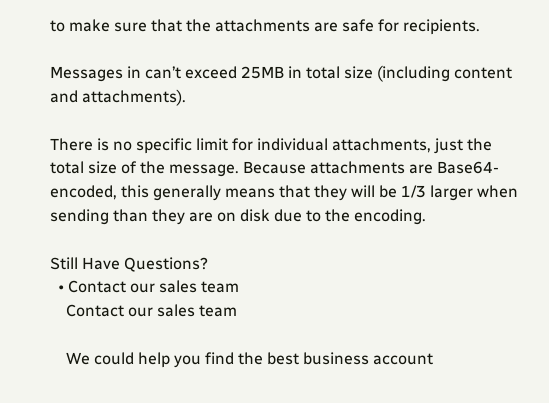to make sure that the attachments are safe for recipients.

Messages in can’t exceed 25MB in total size (including content and attachments).

There is no specific limit for individual attachments, just the total size of the message. Because attachments are Base64-encoded, this generally means that they will be 1/3 larger when sending than they are on disk due to the encoding.

Still Have Questions?
  • Contact our sales team
    Contact our sales team

    We could help you find the best business account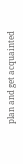plan and get acquainted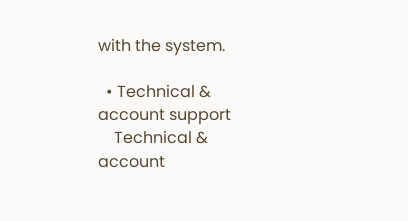with the system.

  • Technical & account support
    Technical & account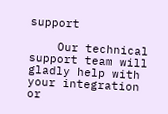support

    Our technical support team will gladly help with your integration or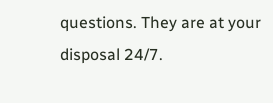questions. They are at your disposal 24/7.